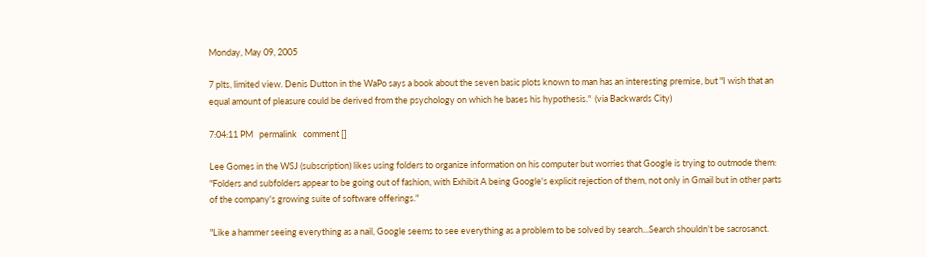Monday, May 09, 2005

7 plts, limited view. Denis Dutton in the WaPo says a book about the seven basic plots known to man has an interesting premise, but "I wish that an equal amount of pleasure could be derived from the psychology on which he bases his hypothesis."  (via Backwards City)

7:04:11 PM   permalink   comment []

Lee Gomes in the WSJ (subscription) likes using folders to organize information on his computer but worries that Google is trying to outmode them: "Folders and subfolders appear to be going out of fashion, with Exhibit A being Google's explicit rejection of them, not only in Gmail but in other parts of the company's growing suite of software offerings."

"Like a hammer seeing everything as a nail, Google seems to see everything as a problem to be solved by search...Search shouldn't be sacrosanct.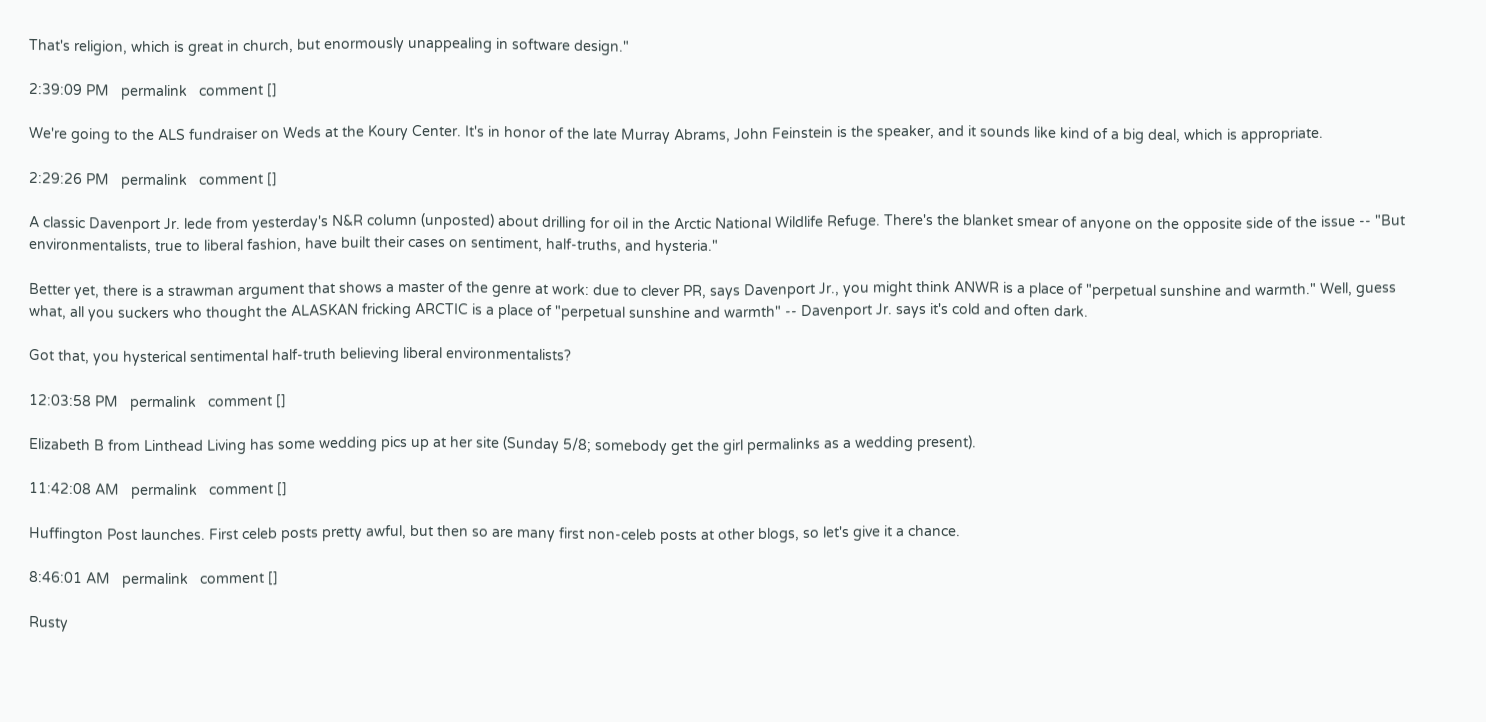That's religion, which is great in church, but enormously unappealing in software design."

2:39:09 PM   permalink   comment []

We're going to the ALS fundraiser on Weds at the Koury Center. It's in honor of the late Murray Abrams, John Feinstein is the speaker, and it sounds like kind of a big deal, which is appropriate.

2:29:26 PM   permalink   comment []

A classic Davenport Jr. lede from yesterday's N&R column (unposted) about drilling for oil in the Arctic National Wildlife Refuge. There's the blanket smear of anyone on the opposite side of the issue -- "But environmentalists, true to liberal fashion, have built their cases on sentiment, half-truths, and hysteria."

Better yet, there is a strawman argument that shows a master of the genre at work: due to clever PR, says Davenport Jr., you might think ANWR is a place of "perpetual sunshine and warmth." Well, guess what, all you suckers who thought the ALASKAN fricking ARCTIC is a place of "perpetual sunshine and warmth" -- Davenport Jr. says it's cold and often dark.

Got that, you hysterical sentimental half-truth believing liberal environmentalists?

12:03:58 PM   permalink   comment []

Elizabeth B from Linthead Living has some wedding pics up at her site (Sunday 5/8; somebody get the girl permalinks as a wedding present).

11:42:08 AM   permalink   comment []

Huffington Post launches. First celeb posts pretty awful, but then so are many first non-celeb posts at other blogs, so let's give it a chance.

8:46:01 AM   permalink   comment []

Rusty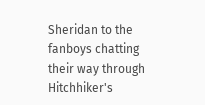Sheridan to the fanboys chatting their way through Hitchhiker's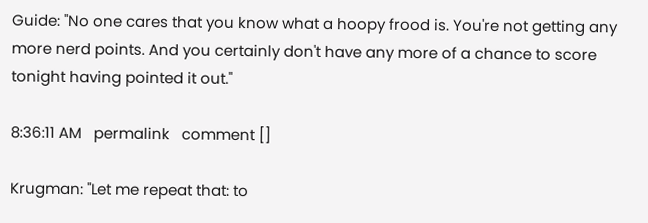Guide: "No one cares that you know what a hoopy frood is. You're not getting any more nerd points. And you certainly don't have any more of a chance to score tonight having pointed it out."

8:36:11 AM   permalink   comment []

Krugman: "Let me repeat that: to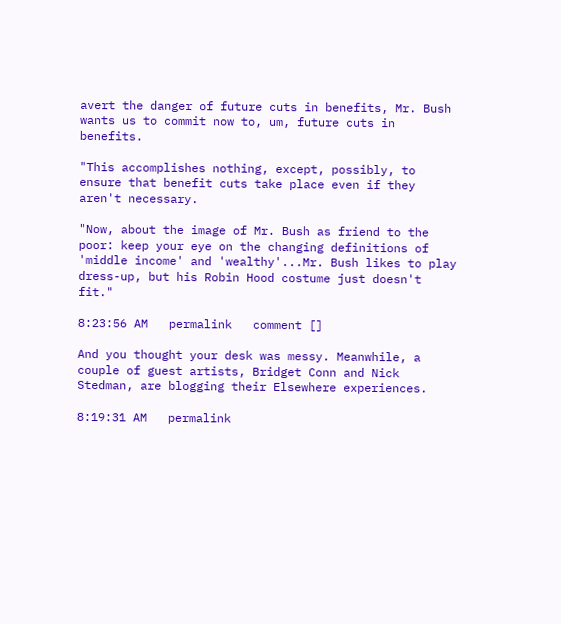avert the danger of future cuts in benefits, Mr. Bush wants us to commit now to, um, future cuts in benefits.

"This accomplishes nothing, except, possibly, to ensure that benefit cuts take place even if they aren't necessary.

"Now, about the image of Mr. Bush as friend to the poor: keep your eye on the changing definitions of 'middle income' and 'wealthy'...Mr. Bush likes to play dress-up, but his Robin Hood costume just doesn't fit."

8:23:56 AM   permalink   comment []

And you thought your desk was messy. Meanwhile, a couple of guest artists, Bridget Conn and Nick Stedman, are blogging their Elsewhere experiences.

8:19:31 AM   permalink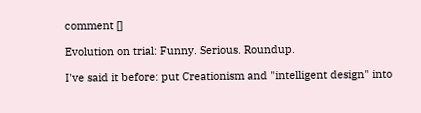comment []

Evolution on trial: Funny. Serious. Roundup.

I've said it before: put Creationism and "intelligent design" into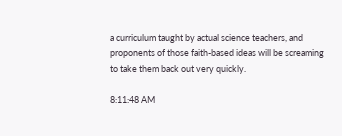a curriculum taught by actual science teachers, and proponents of those faith-based ideas will be screaming to take them back out very quickly.

8:11:48 AM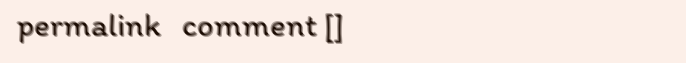permalink   comment []